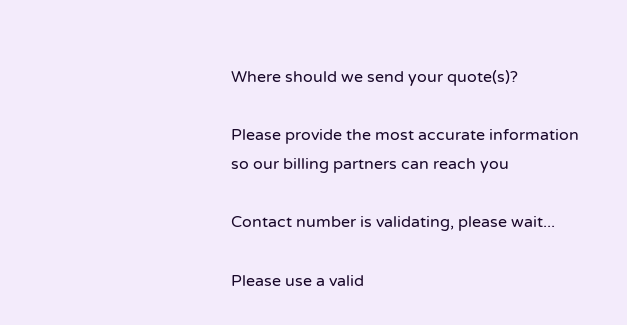Where should we send your quote(s)?

Please provide the most accurate information so our billing partners can reach you

Contact number is validating, please wait...

Please use a valid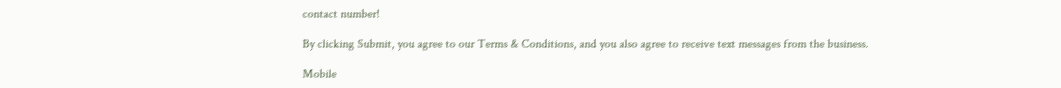contact number!

By clicking Submit, you agree to our Terms & Conditions, and you also agree to receive text messages from the business.

Mobile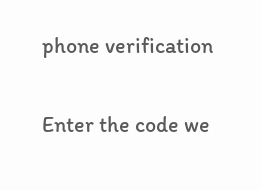phone verification

Enter the code we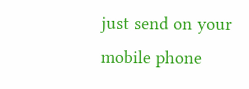just send on your mobile phone